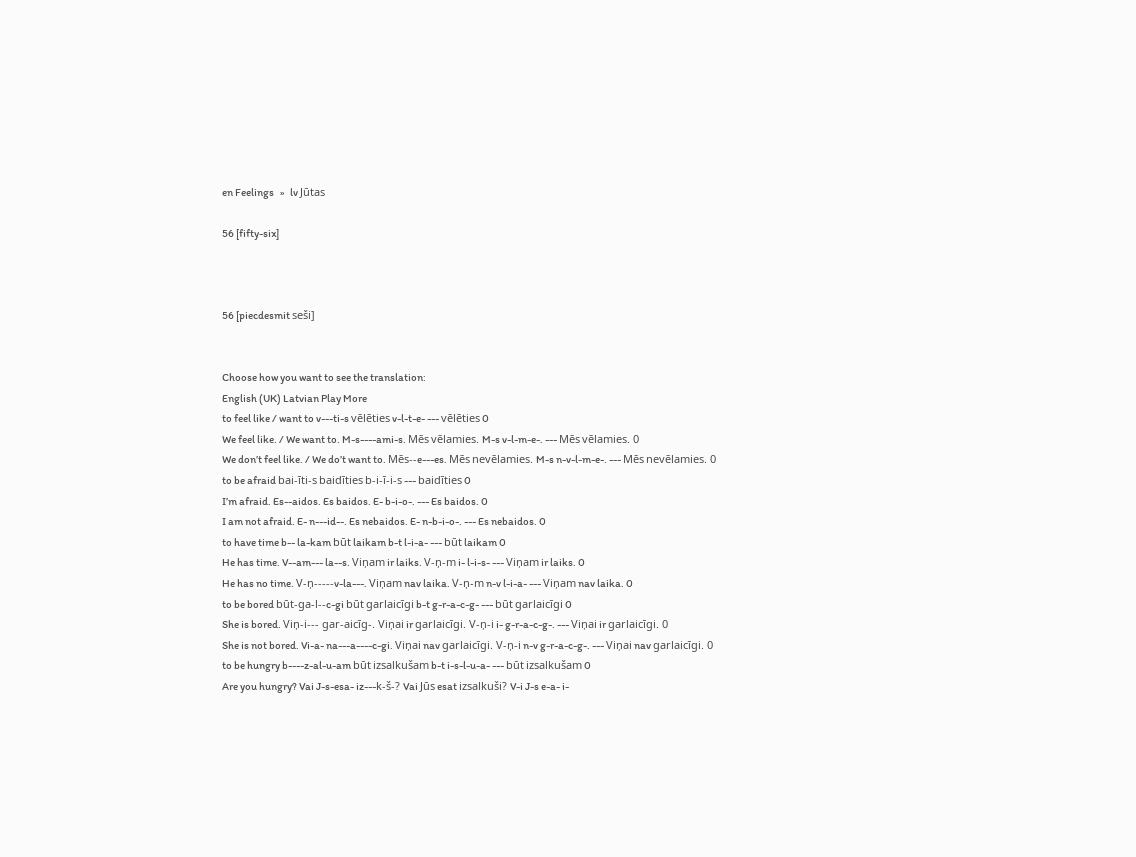en Feelings   »   lv Jūtas

56 [fifty-six]



56 [piecdesmit seši]


Choose how you want to see the translation:
English (UK) Latvian Play More
to feel like / want to v---ti-s vēlēties v-l-t-e- --- vēlēties 0
We feel like. / We want to. M-s----ami-s. Mēs vēlamies. M-s v-l-m-e-. --- Mēs vēlamies. 0
We don’t feel like. / We do’t want to. Mēs--e---es. Mēs nevēlamies. M-s n-v-l-m-e-. --- Mēs nevēlamies. 0
to be afraid bai-īti-s baidīties b-i-ī-i-s --- baidīties 0
I’m afraid. Es--aidos. Es baidos. E- b-i-o-. --- Es baidos. 0
I am not afraid. E- n---id--. Es nebaidos. E- n-b-i-o-. --- Es nebaidos. 0
to have time b-- la-kam būt laikam b-t l-i-a- --- būt laikam 0
He has time. V--am--- la--s. Viņam ir laiks. V-ņ-m i- l-i-s- --- Viņam ir laiks. 0
He has no time. V-ņ-----v-la---. Viņam nav laika. V-ņ-m n-v l-i-a- --- Viņam nav laika. 0
to be bored būt-ga-l--c-gi būt garlaicīgi b-t g-r-a-c-g- --- būt garlaicīgi 0
She is bored. Viņ-i--- gar-aicīg-. Viņai ir garlaicīgi. V-ņ-i i- g-r-a-c-g-. --- Viņai ir garlaicīgi. 0
She is not bored. Vi-a- na---a----c-gi. Viņai nav garlaicīgi. V-ņ-i n-v g-r-a-c-g-. --- Viņai nav garlaicīgi. 0
to be hungry b----z-al-u-am būt izsalkušam b-t i-s-l-u-a- --- būt izsalkušam 0
Are you hungry? Vai J-s-esa- iz---k-š-? Vai Jūs esat izsalkuši? V-i J-s e-a- i-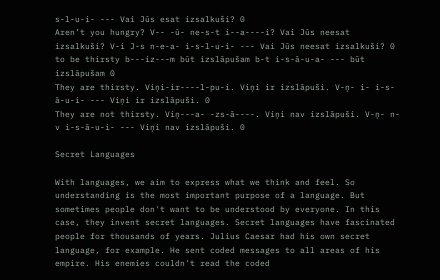s-l-u-i- --- Vai Jūs esat izsalkuši? 0
Aren’t you hungry? V-- -ū- ne-s-t i--a----i? Vai Jūs neesat izsalkuši? V-i J-s n-e-a- i-s-l-u-i- --- Vai Jūs neesat izsalkuši? 0
to be thirsty b---iz---m būt izslāpušam b-t i-s-ā-u-a- --- būt izslāpušam 0
They are thirsty. Viņi-ir----l-pu-i. Viņi ir izslāpuši. V-ņ- i- i-s-ā-u-i- --- Viņi ir izslāpuši. 0
They are not thirsty. Viņ---a- -zs-ā----. Viņi nav izslāpuši. V-ņ- n-v i-s-ā-u-i- --- Viņi nav izslāpuši. 0

Secret Languages

With languages, we aim to express what we think and feel. So understanding is the most important purpose of a language. But sometimes people don't want to be understood by everyone. In this case, they invent secret languages. Secret languages have fascinated people for thousands of years. Julius Caesar had his own secret language, for example. He sent coded messages to all areas of his empire. His enemies couldn't read the coded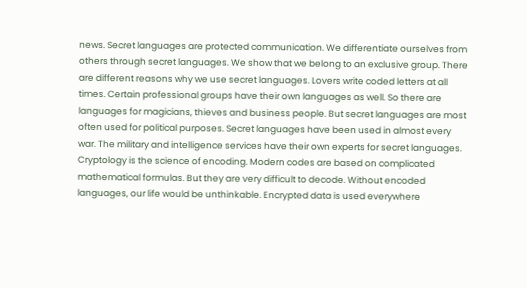news. Secret languages are protected communication. We differentiate ourselves from others through secret languages. We show that we belong to an exclusive group. There are different reasons why we use secret languages. Lovers write coded letters at all times. Certain professional groups have their own languages as well. So there are languages for magicians, thieves and business people. But secret languages are most often used for political purposes. Secret languages have been used in almost every war. The military and intelligence services have their own experts for secret languages. Cryptology is the science of encoding. Modern codes are based on complicated mathematical formulas. But they are very difficult to decode. Without encoded languages, our life would be unthinkable. Encrypted data is used everywhere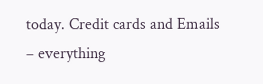today. Credit cards and Emails – everything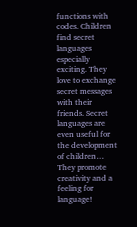functions with codes. Children find secret languages especially exciting. They love to exchange secret messages with their friends. Secret languages are even useful for the development of children… They promote creativity and a feeling for language!